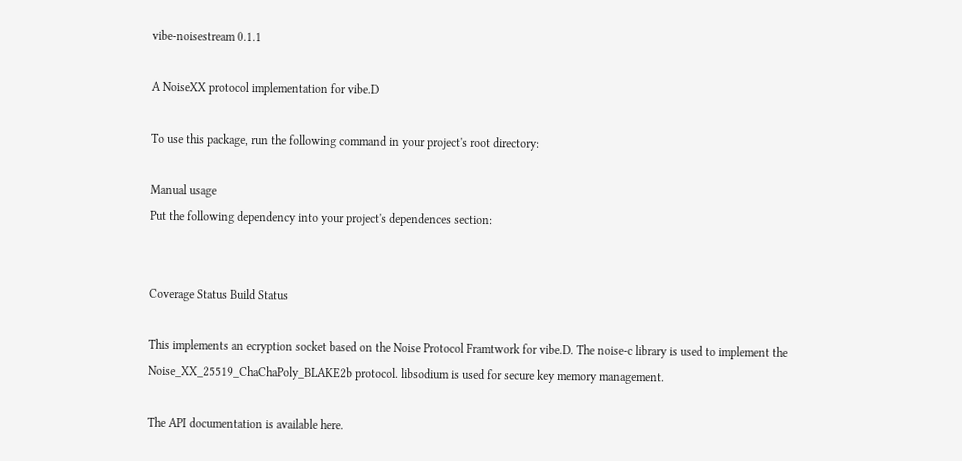vibe-noisestream 0.1.1

A NoiseXX protocol implementation for vibe.D

To use this package, run the following command in your project's root directory:

Manual usage
Put the following dependency into your project's dependences section:


Coverage Status Build Status

This implements an ecryption socket based on the Noise Protocol Framtwork for vibe.D. The noise-c library is used to implement the Noise_XX_25519_ChaChaPoly_BLAKE2b protocol. libsodium is used for secure key memory management.

The API documentation is available here.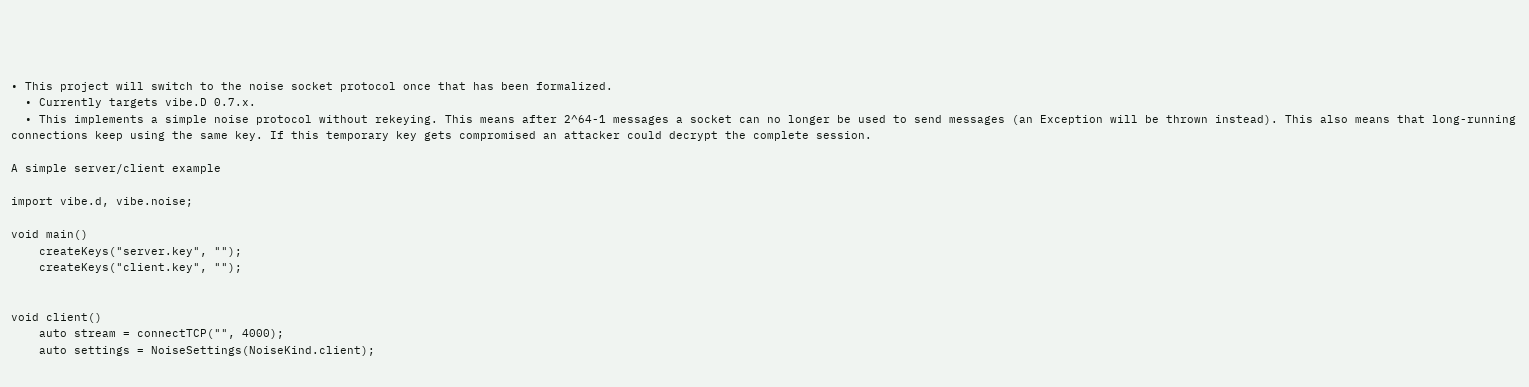• This project will switch to the noise socket protocol once that has been formalized.
  • Currently targets vibe.D 0.7.x.
  • This implements a simple noise protocol without rekeying. This means after 2^64-1 messages a socket can no longer be used to send messages (an Exception will be thrown instead). This also means that long-running connections keep using the same key. If this temporary key gets compromised an attacker could decrypt the complete session.

A simple server/client example

import vibe.d, vibe.noise;

void main()
    createKeys("server.key", "");
    createKeys("client.key", "");


void client()
    auto stream = connectTCP("", 4000);
    auto settings = NoiseSettings(NoiseKind.client);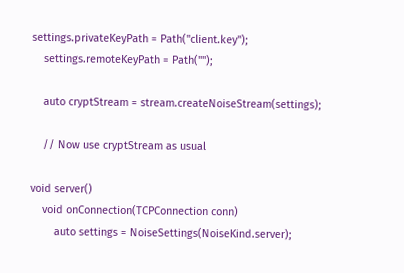settings.privateKeyPath = Path("client.key");
    settings.remoteKeyPath = Path("");

    auto cryptStream = stream.createNoiseStream(settings);

    // Now use cryptStream as usual

void server()
    void onConnection(TCPConnection conn)
        auto settings = NoiseSettings(NoiseKind.server);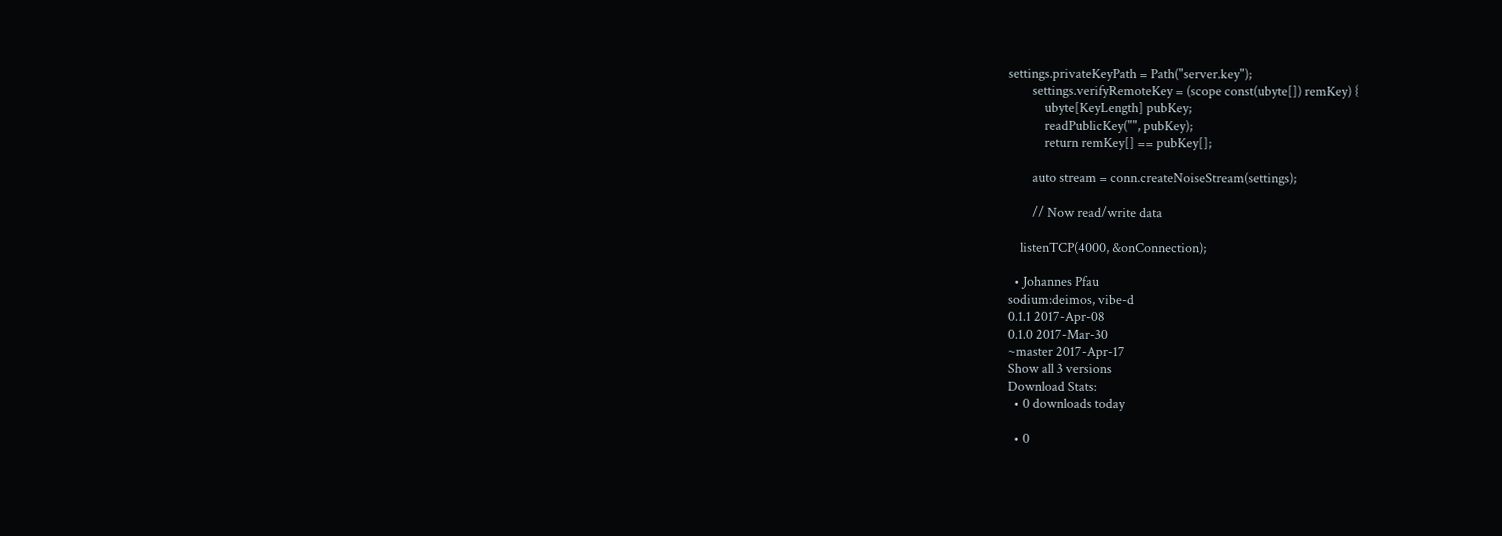settings.privateKeyPath = Path("server.key");
        settings.verifyRemoteKey = (scope const(ubyte[]) remKey) {
            ubyte[KeyLength] pubKey;
            readPublicKey("", pubKey);
            return remKey[] == pubKey[];

        auto stream = conn.createNoiseStream(settings);

        // Now read/write data

    listenTCP(4000, &onConnection);

  • Johannes Pfau
sodium:deimos, vibe-d
0.1.1 2017-Apr-08
0.1.0 2017-Mar-30
~master 2017-Apr-17
Show all 3 versions
Download Stats:
  • 0 downloads today

  • 0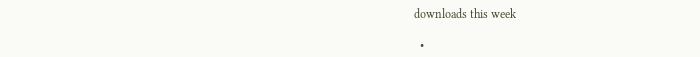downloads this week

  •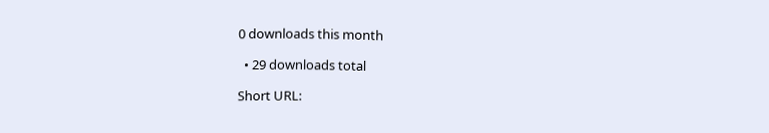0 downloads this month

  • 29 downloads total

Short URL: